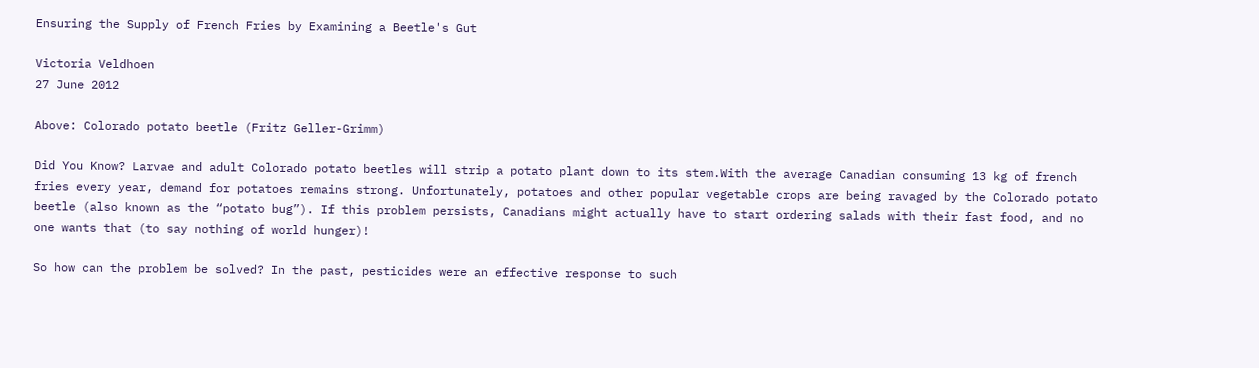Ensuring the Supply of French Fries by Examining a Beetle's Gut

Victoria Veldhoen
27 June 2012

Above: Colorado potato beetle (Fritz Geller-Grimm)

Did You Know? Larvae and adult Colorado potato beetles will strip a potato plant down to its stem.With the average Canadian consuming 13 kg of french fries every year, demand for potatoes remains strong. Unfortunately, potatoes and other popular vegetable crops are being ravaged by the Colorado potato beetle (also known as the “potato bug”). If this problem persists, Canadians might actually have to start ordering salads with their fast food, and no one wants that (to say nothing of world hunger)!

So how can the problem be solved? In the past, pesticides were an effective response to such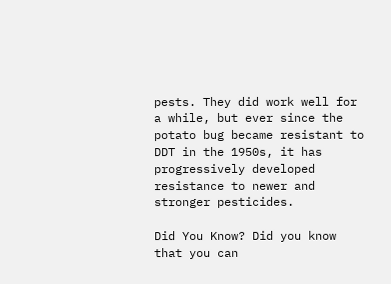pests. They did work well for a while, but ever since the potato bug became resistant to DDT in the 1950s, it has progressively developed resistance to newer and stronger pesticides.

Did You Know? Did you know that you can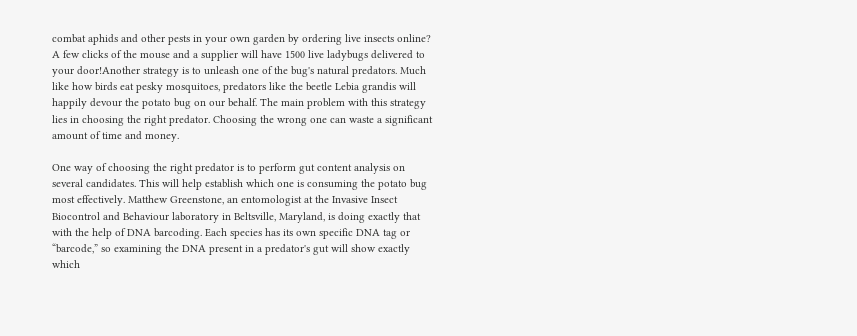combat aphids and other pests in your own garden by ordering live insects online? A few clicks of the mouse and a supplier will have 1500 live ladybugs delivered to your door!Another strategy is to unleash one of the bug's natural predators. Much like how birds eat pesky mosquitoes, predators like the beetle Lebia grandis will happily devour the potato bug on our behalf. The main problem with this strategy lies in choosing the right predator. Choosing the wrong one can waste a significant amount of time and money.

One way of choosing the right predator is to perform gut content analysis on several candidates. This will help establish which one is consuming the potato bug most effectively. Matthew Greenstone, an entomologist at the Invasive Insect Biocontrol and Behaviour laboratory in Beltsville, Maryland, is doing exactly that with the help of DNA barcoding. Each species has its own specific DNA tag or “barcode,” so examining the DNA present in a predator's gut will show exactly which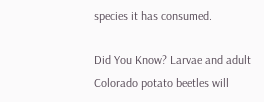species it has consumed.

Did You Know? Larvae and adult Colorado potato beetles will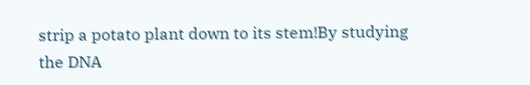strip a potato plant down to its stem!By studying the DNA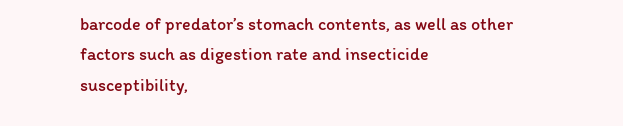barcode of predator’s stomach contents, as well as other factors such as digestion rate and insecticide susceptibility,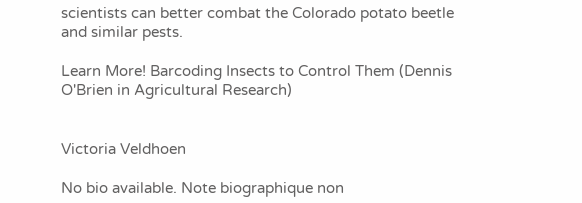scientists can better combat the Colorado potato beetle and similar pests.

Learn More! Barcoding Insects to Control Them (Dennis O'Brien in Agricultural Research)


Victoria Veldhoen

No bio available. Note biographique non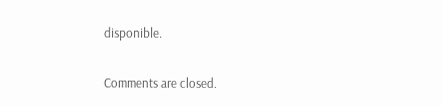disponible.

Comments are closed.